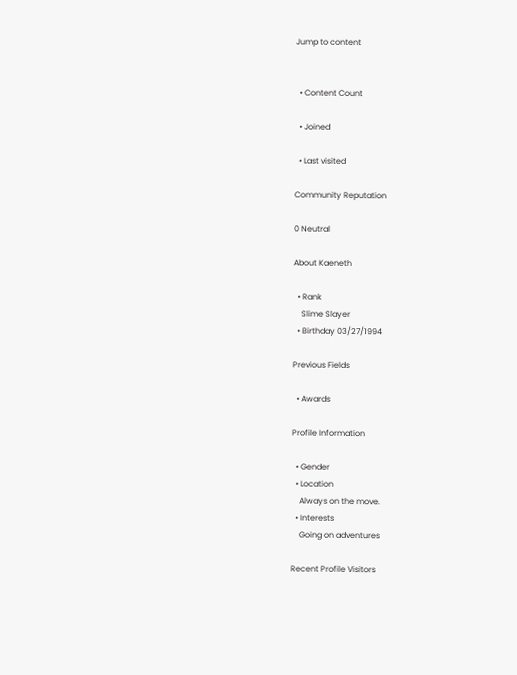Jump to content


  • Content Count

  • Joined

  • Last visited

Community Reputation

0 Neutral

About Kaeneth

  • Rank
    Slime Slayer
  • Birthday 03/27/1994

Previous Fields

  • Awards

Profile Information

  • Gender
  • Location
    Always on the move.
  • Interests
    Going on adventures

Recent Profile Visitors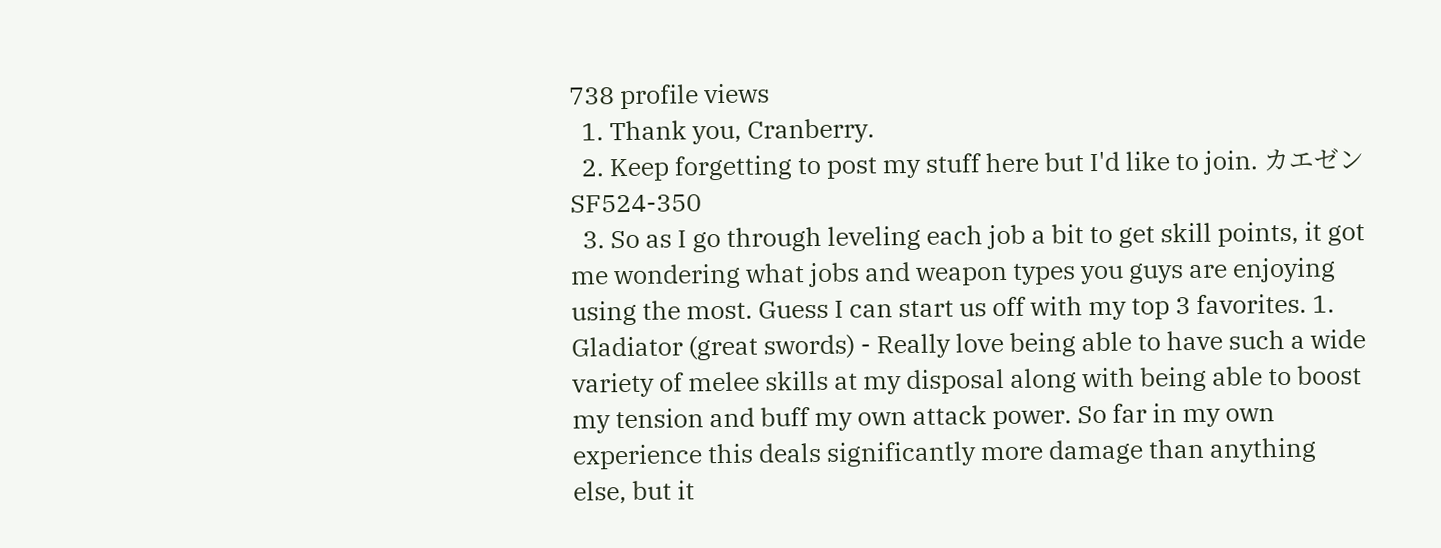738 profile views
  1. Thank you, Cranberry.
  2. Keep forgetting to post my stuff here but I'd like to join. カエゼン SF524-350
  3. So as I go through leveling each job a bit to get skill points, it got me wondering what jobs and weapon types you guys are enjoying using the most. Guess I can start us off with my top 3 favorites. 1. Gladiator (great swords) - Really love being able to have such a wide variety of melee skills at my disposal along with being able to boost my tension and buff my own attack power. So far in my own experience this deals significantly more damage than anything else, but it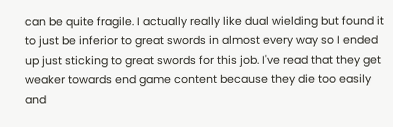can be quite fragile. I actually really like dual wielding but found it to just be inferior to great swords in almost every way so I ended up just sticking to great swords for this job. I've read that they get weaker towards end game content because they die too easily and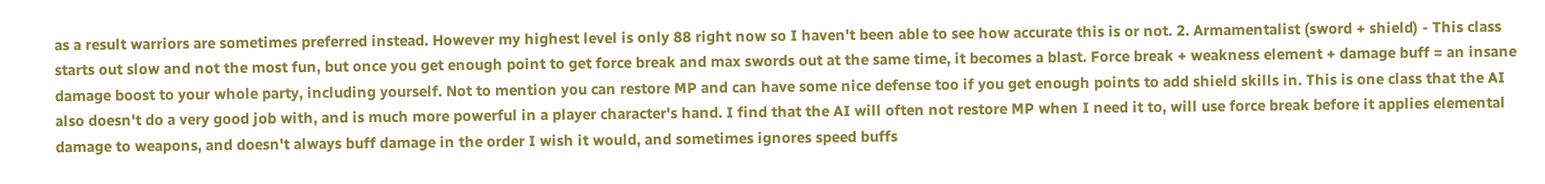as a result warriors are sometimes preferred instead. However my highest level is only 88 right now so I haven't been able to see how accurate this is or not. 2. Armamentalist (sword + shield) - This class starts out slow and not the most fun, but once you get enough point to get force break and max swords out at the same time, it becomes a blast. Force break + weakness element + damage buff = an insane damage boost to your whole party, including yourself. Not to mention you can restore MP and can have some nice defense too if you get enough points to add shield skills in. This is one class that the AI also doesn't do a very good job with, and is much more powerful in a player character's hand. I find that the AI will often not restore MP when I need it to, will use force break before it applies elemental damage to weapons, and doesn't always buff damage in the order I wish it would, and sometimes ignores speed buffs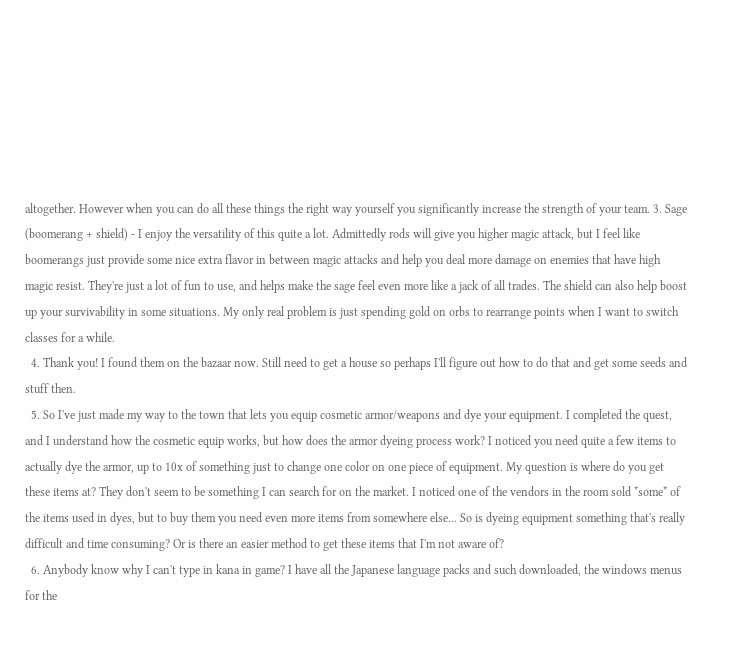altogether. However when you can do all these things the right way yourself you significantly increase the strength of your team. 3. Sage (boomerang + shield) - I enjoy the versatility of this quite a lot. Admittedly rods will give you higher magic attack, but I feel like boomerangs just provide some nice extra flavor in between magic attacks and help you deal more damage on enemies that have high magic resist. They're just a lot of fun to use, and helps make the sage feel even more like a jack of all trades. The shield can also help boost up your survivability in some situations. My only real problem is just spending gold on orbs to rearrange points when I want to switch classes for a while.
  4. Thank you! I found them on the bazaar now. Still need to get a house so perhaps I'll figure out how to do that and get some seeds and stuff then.
  5. So I've just made my way to the town that lets you equip cosmetic armor/weapons and dye your equipment. I completed the quest, and I understand how the cosmetic equip works, but how does the armor dyeing process work? I noticed you need quite a few items to actually dye the armor, up to 10x of something just to change one color on one piece of equipment. My question is where do you get these items at? They don't seem to be something I can search for on the market. I noticed one of the vendors in the room sold *some* of the items used in dyes, but to buy them you need even more items from somewhere else... So is dyeing equipment something that's really difficult and time consuming? Or is there an easier method to get these items that I'm not aware of?
  6. Anybody know why I can't type in kana in game? I have all the Japanese language packs and such downloaded, the windows menus for the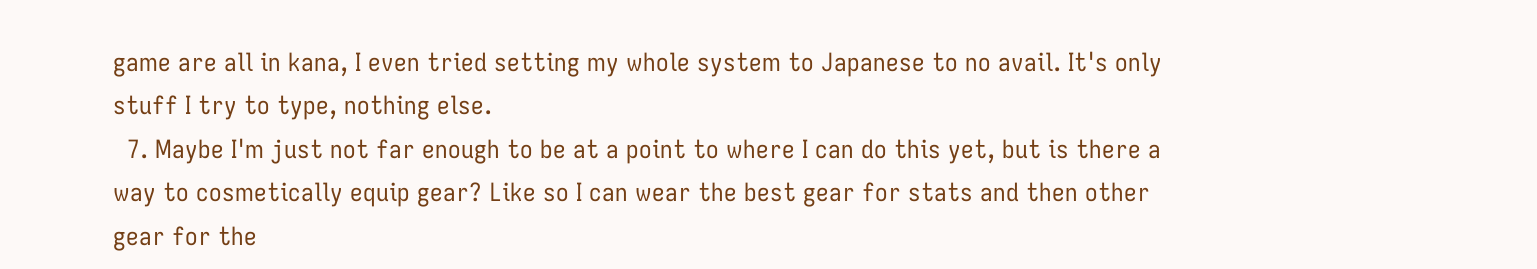game are all in kana, I even tried setting my whole system to Japanese to no avail. It's only stuff I try to type, nothing else.
  7. Maybe I'm just not far enough to be at a point to where I can do this yet, but is there a way to cosmetically equip gear? Like so I can wear the best gear for stats and then other gear for the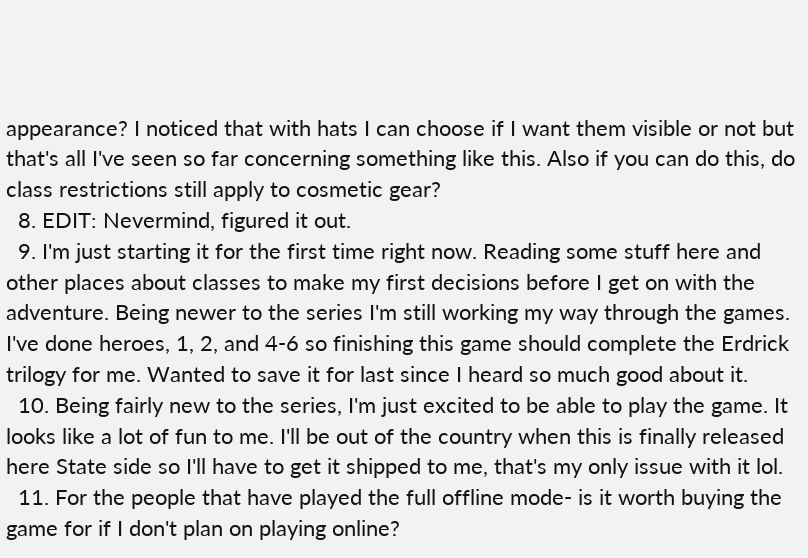appearance? I noticed that with hats I can choose if I want them visible or not but that's all I've seen so far concerning something like this. Also if you can do this, do class restrictions still apply to cosmetic gear?
  8. EDIT: Nevermind, figured it out.
  9. I'm just starting it for the first time right now. Reading some stuff here and other places about classes to make my first decisions before I get on with the adventure. Being newer to the series I'm still working my way through the games. I've done heroes, 1, 2, and 4-6 so finishing this game should complete the Erdrick trilogy for me. Wanted to save it for last since I heard so much good about it.
  10. Being fairly new to the series, I'm just excited to be able to play the game. It looks like a lot of fun to me. I'll be out of the country when this is finally released here State side so I'll have to get it shipped to me, that's my only issue with it lol.
  11. For the people that have played the full offline mode- is it worth buying the game for if I don't plan on playing online?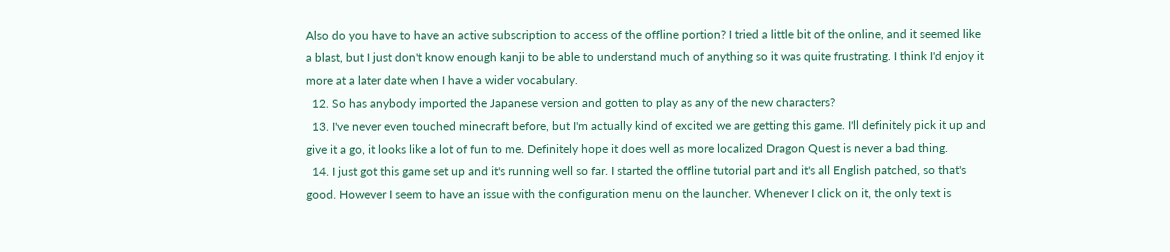Also do you have to have an active subscription to access of the offline portion? I tried a little bit of the online, and it seemed like a blast, but I just don't know enough kanji to be able to understand much of anything so it was quite frustrating. I think I'd enjoy it more at a later date when I have a wider vocabulary.
  12. So has anybody imported the Japanese version and gotten to play as any of the new characters?
  13. I've never even touched minecraft before, but I'm actually kind of excited we are getting this game. I'll definitely pick it up and give it a go, it looks like a lot of fun to me. Definitely hope it does well as more localized Dragon Quest is never a bad thing.
  14. I just got this game set up and it's running well so far. I started the offline tutorial part and it's all English patched, so that's good. However I seem to have an issue with the configuration menu on the launcher. Whenever I click on it, the only text is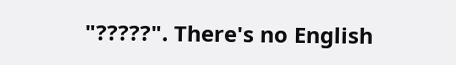"?????". There's no English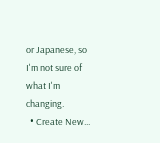or Japanese, so I'm not sure of what I'm changing.
  • Create New...